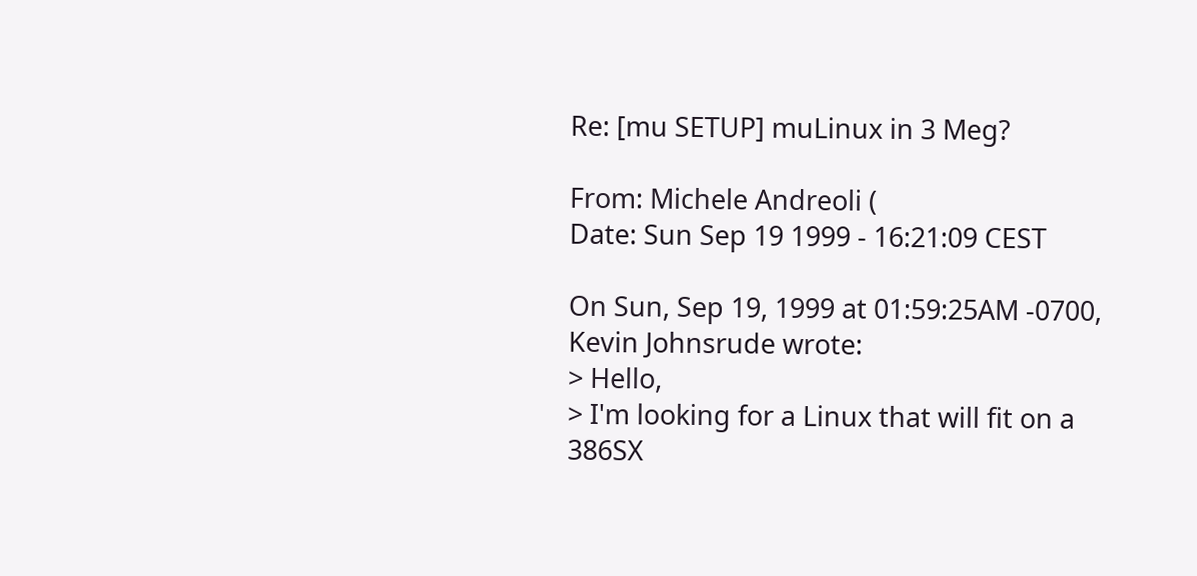Re: [mu SETUP] muLinux in 3 Meg?

From: Michele Andreoli (
Date: Sun Sep 19 1999 - 16:21:09 CEST

On Sun, Sep 19, 1999 at 01:59:25AM -0700, Kevin Johnsrude wrote:
> Hello,
> I'm looking for a Linux that will fit on a 386SX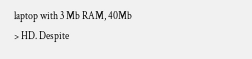laptop with 3 Mb RAM, 40Mb
> HD. Despite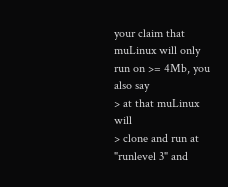your claim that muLinux will only run on >= 4Mb, you also say
> at that muLinux will
> clone and run at "runlevel 3" and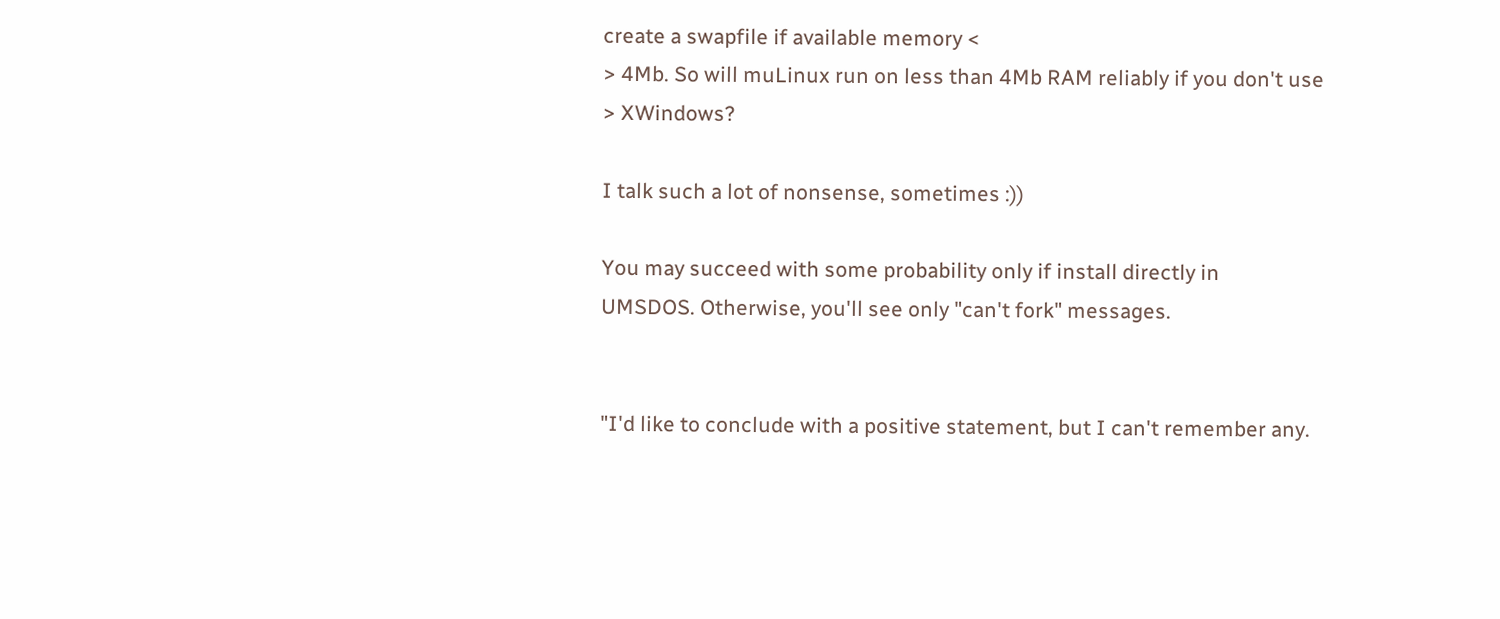create a swapfile if available memory <
> 4Mb. So will muLinux run on less than 4Mb RAM reliably if you don't use
> XWindows?

I talk such a lot of nonsense, sometimes :))

You may succeed with some probability only if install directly in
UMSDOS. Otherwise, you'll see only "can't fork" messages.


"I'd like to conclude with a positive statement, but I can't remember any.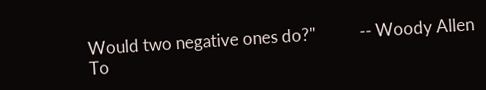Would two negative ones do?"           -- Woody Allen
To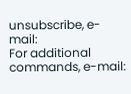unsubscribe, e-mail:
For additional commands, e-mail: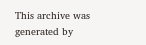This archive was generated by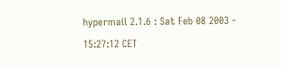hypermail 2.1.6 : Sat Feb 08 2003 - 15:27:12 CET